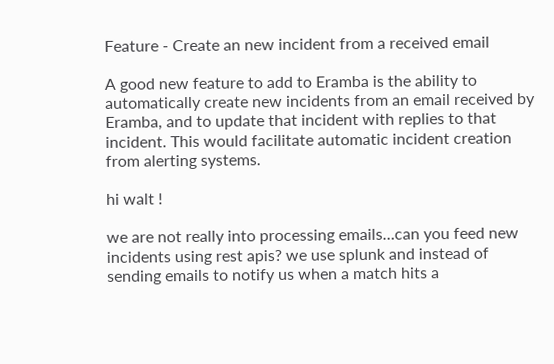Feature - Create an new incident from a received email

A good new feature to add to Eramba is the ability to automatically create new incidents from an email received by Eramba, and to update that incident with replies to that incident. This would facilitate automatic incident creation from alerting systems.

hi walt !

we are not really into processing emails…can you feed new incidents using rest apis? we use splunk and instead of sending emails to notify us when a match hits a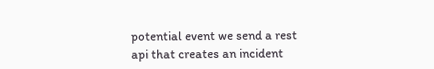potential event we send a rest api that creates an incident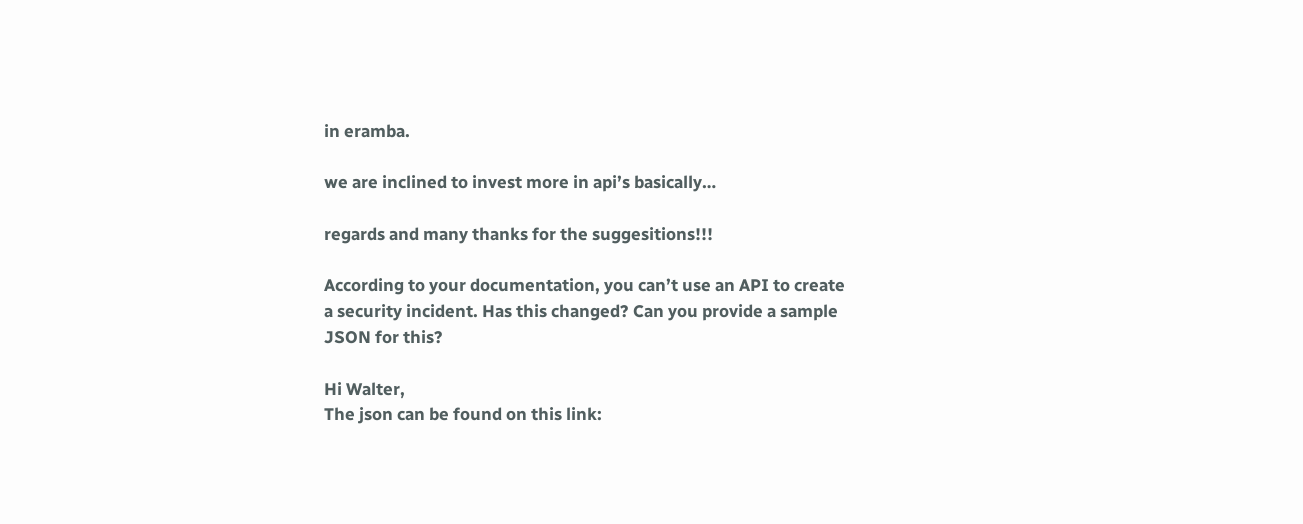in eramba.

we are inclined to invest more in api’s basically…

regards and many thanks for the suggesitions!!!

According to your documentation, you can’t use an API to create a security incident. Has this changed? Can you provide a sample JSON for this?

Hi Walter,
The json can be found on this link: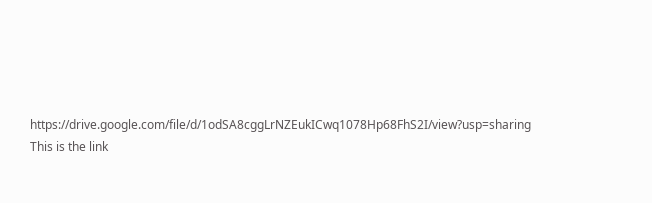https://drive.google.com/file/d/1odSA8cggLrNZEukICwq1078Hp68FhS2I/view?usp=sharing
This is the link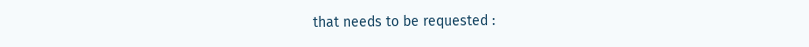that needs to be requested :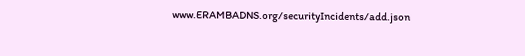www.ERAMBADNS.org/securityIncidents/add.json